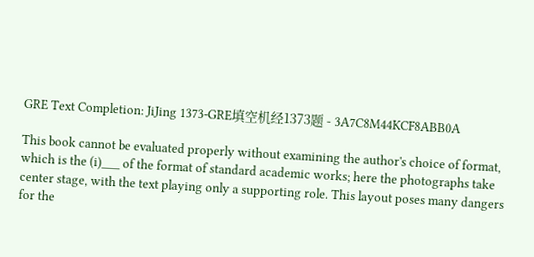GRE Text Completion: JiJing 1373-GRE填空机经1373题 - 3A7C8M44KCF8ABB0A

This book cannot be evaluated properly without examining the author's choice of format, which is the (i)___ of the format of standard academic works; here the photographs take center stage, with the text playing only a supporting role. This layout poses many dangers for the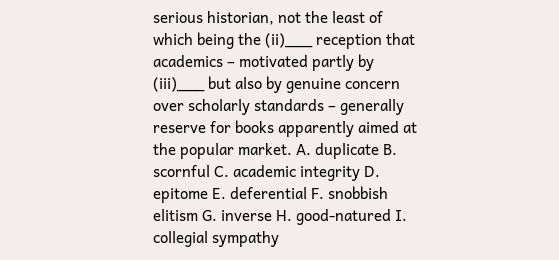serious historian, not the least of which being the (ii)___ reception that academics – motivated partly by (iii)___ but also by genuine concern over scholarly standards – generally reserve for books apparently aimed at the popular market. A. duplicate B. scornful C. academic integrity D. epitome E. deferential F. snobbish elitism G. inverse H. good-natured I. collegial sympathy